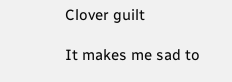Clover guilt

It makes me sad to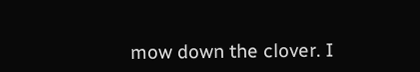mow down the clover. I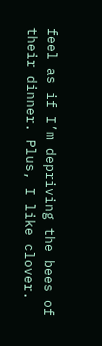feel as if I’m depriving the bees of their dinner. Plus, I like clover.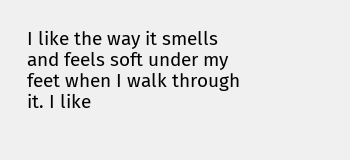I like the way it smells and feels soft under my feet when I walk through it. I like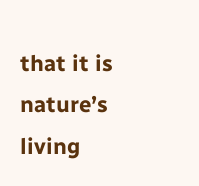that it is nature’s living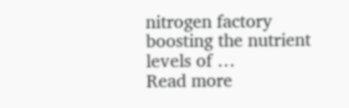nitrogen factory boosting the nutrient levels of …
Read more